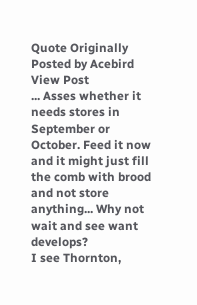Quote Originally Posted by Acebird View Post
... Asses whether it needs stores in September or October. Feed it now and it might just fill the comb with brood and not store anything... Why not wait and see want develops?
I see Thornton,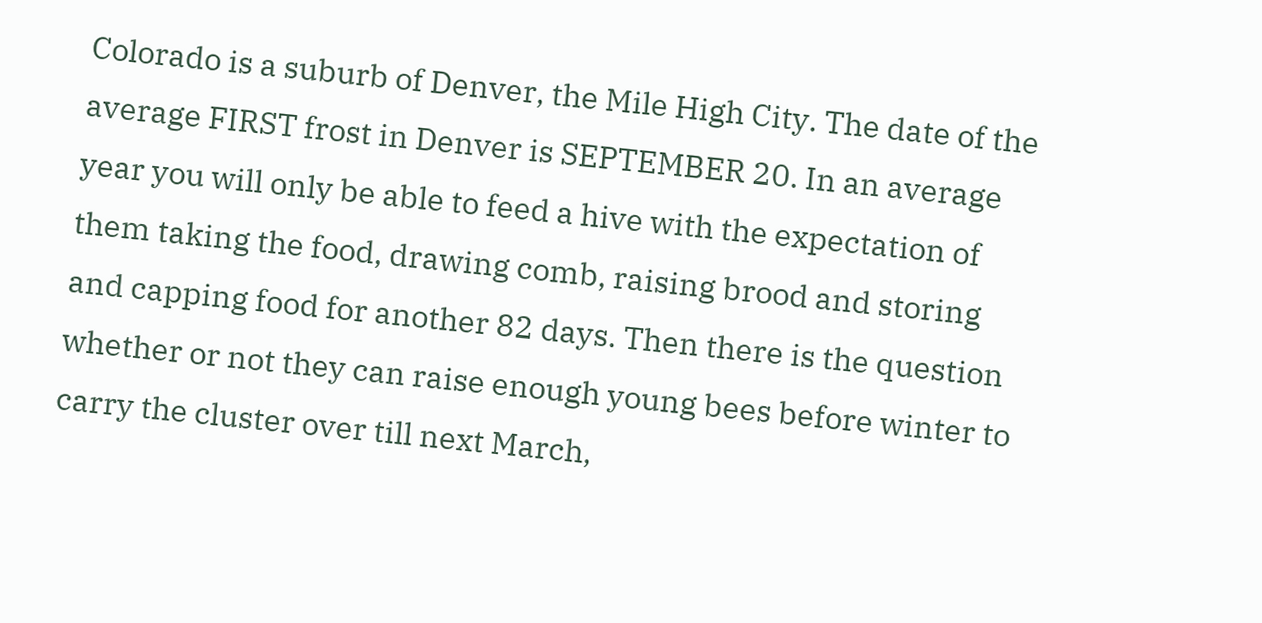Colorado is a suburb of Denver, the Mile High City. The date of the average FIRST frost in Denver is SEPTEMBER 20. In an average year you will only be able to feed a hive with the expectation of them taking the food, drawing comb, raising brood and storing and capping food for another 82 days. Then there is the question whether or not they can raise enough young bees before winter to carry the cluster over till next March,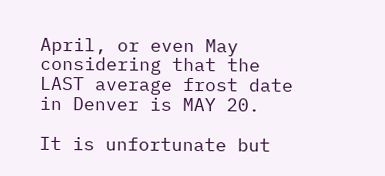April, or even May considering that the LAST average frost date in Denver is MAY 20.

It is unfortunate but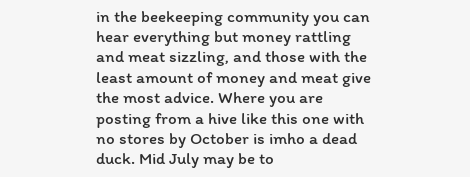in the beekeeping community you can hear everything but money rattling and meat sizzling, and those with the least amount of money and meat give the most advice. Where you are posting from a hive like this one with no stores by October is imho a dead duck. Mid July may be to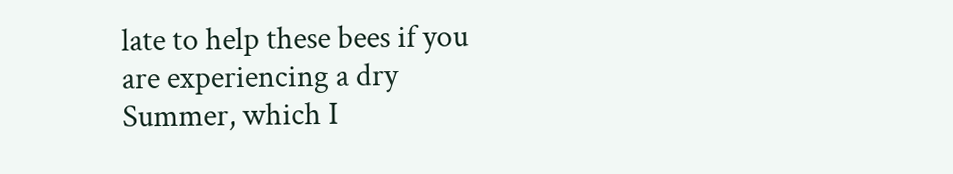late to help these bees if you are experiencing a dry Summer, which I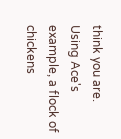think you are. Using Ace's example, a flock of chickens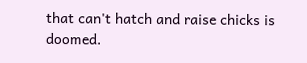that can't hatch and raise chicks is doomed.